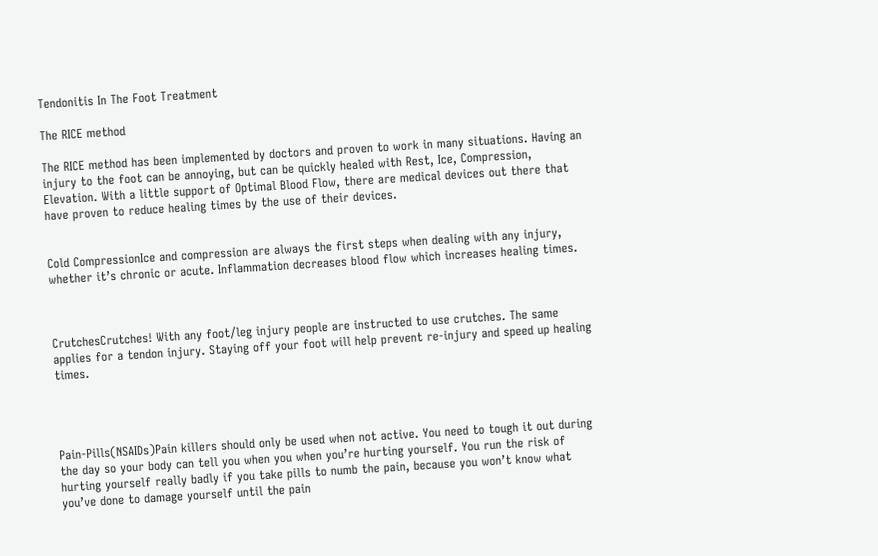Tendonitis In The Foot Treatment

The RICE method

The RICE method has been implemented by doctors and proven to work in many situations. Having an injury to the foot can be annoying, but can be quickly healed with Rest, Ice, Compression, Elevation. With a little support of Optimal Blood Flow, there are medical devices out there that have proven to reduce healing times by the use of their devices.


Cold CompressionIce and compression are always the first steps when dealing with any injury, whether it’s chronic or acute. Inflammation decreases blood flow which increases healing times.



CrutchesCrutches! With any foot/leg injury people are instructed to use crutches. The same applies for a tendon injury. Staying off your foot will help prevent re-injury and speed up healing times.




Pain-Pills(NSAIDs)Pain killers should only be used when not active. You need to tough it out during the day so your body can tell you when you when you’re hurting yourself. You run the risk of hurting yourself really badly if you take pills to numb the pain, because you won’t know what you’ve done to damage yourself until the pain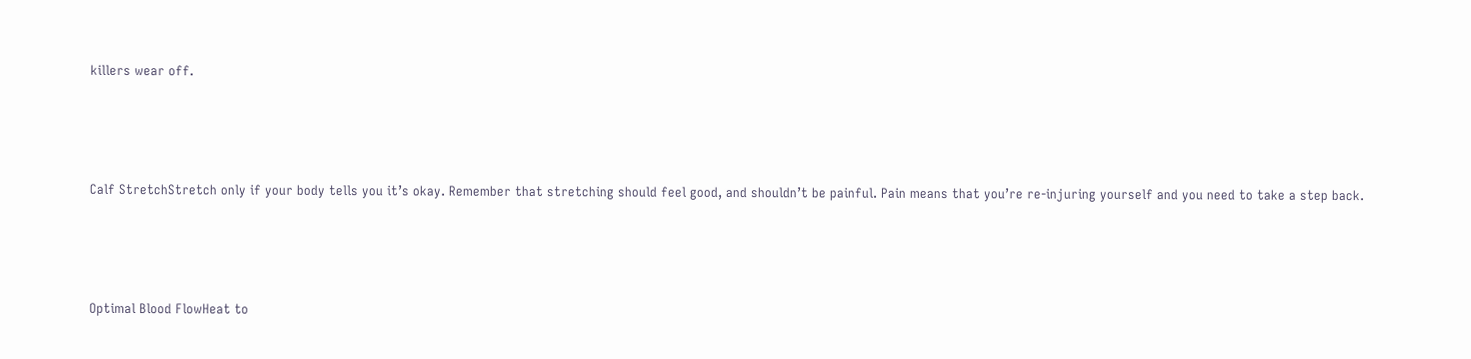killers wear off.




Calf StretchStretch only if your body tells you it’s okay. Remember that stretching should feel good, and shouldn’t be painful. Pain means that you’re re-injuring yourself and you need to take a step back.




Optimal Blood FlowHeat to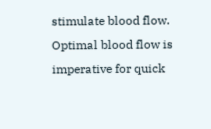stimulate blood flow. Optimal blood flow is imperative for quick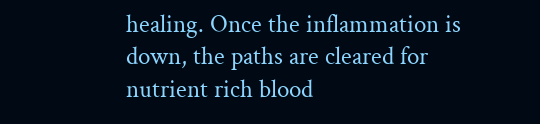healing. Once the inflammation is down, the paths are cleared for nutrient rich blood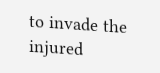to invade the injured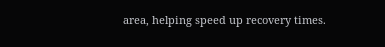area, helping speed up recovery times.